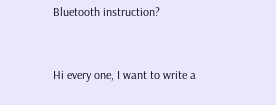Bluetooth instruction?


Hi every one, I want to write a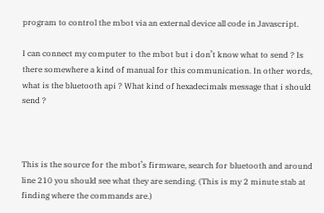program to control the mbot via an external device all code in Javascript.

I can connect my computer to the mbot but i don’t know what to send ? Is there somewhere a kind of manual for this communication. In other words, what is the bluetooth api ? What kind of hexadecimals message that i should send ?



This is the source for the mbot’s firmware, search for bluetooth and around line 210 you should see what they are sending. (This is my 2 minute stab at finding where the commands are.)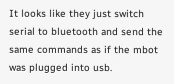It looks like they just switch serial to bluetooth and send the same commands as if the mbot was plugged into usb.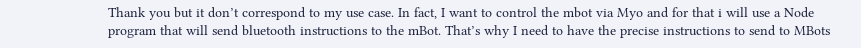Thank you but it don’t correspond to my use case. In fact, I want to control the mbot via Myo and for that i will use a Node program that will send bluetooth instructions to the mBot. That’s why I need to have the precise instructions to send to MBots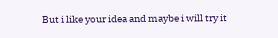But i like your idea and maybe i will try it